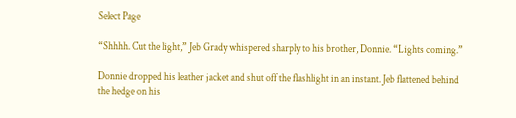Select Page

“Shhhh. Cut the light,” Jeb Grady whispered sharply to his brother, Donnie. “Lights coming.”

Donnie dropped his leather jacket and shut off the flashlight in an instant. Jeb flattened behind the hedge on his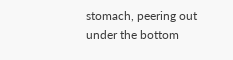stomach, peering out under the bottom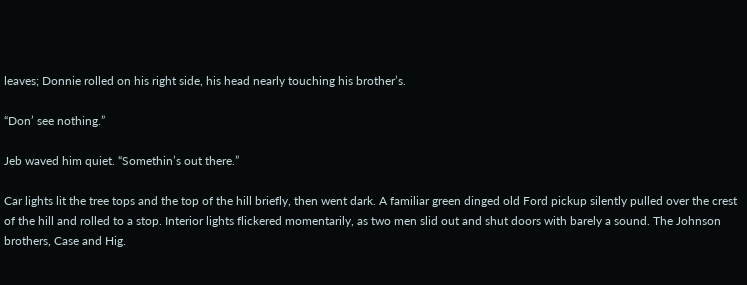leaves; Donnie rolled on his right side, his head nearly touching his brother’s.

“Don’ see nothing.”

Jeb waved him quiet. “Somethin’s out there.”

Car lights lit the tree tops and the top of the hill briefly, then went dark. A familiar green dinged old Ford pickup silently pulled over the crest of the hill and rolled to a stop. Interior lights flickered momentarily, as two men slid out and shut doors with barely a sound. The Johnson brothers, Case and Hig.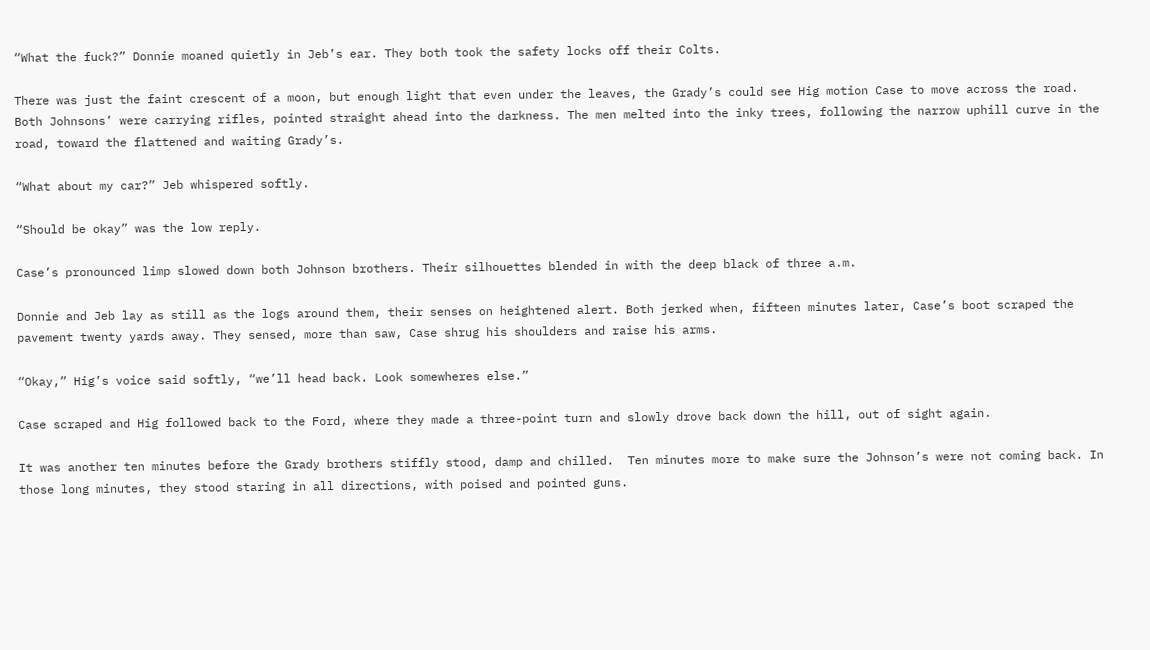“What the fuck?” Donnie moaned quietly in Jeb’s ear. They both took the safety locks off their Colts.

There was just the faint crescent of a moon, but enough light that even under the leaves, the Grady’s could see Hig motion Case to move across the road. Both Johnsons’ were carrying rifles, pointed straight ahead into the darkness. The men melted into the inky trees, following the narrow uphill curve in the road, toward the flattened and waiting Grady’s.

“What about my car?” Jeb whispered softly.

“Should be okay” was the low reply.

Case’s pronounced limp slowed down both Johnson brothers. Their silhouettes blended in with the deep black of three a.m.

Donnie and Jeb lay as still as the logs around them, their senses on heightened alert. Both jerked when, fifteen minutes later, Case’s boot scraped the pavement twenty yards away. They sensed, more than saw, Case shrug his shoulders and raise his arms.

“Okay,” Hig’s voice said softly, “we’ll head back. Look somewheres else.”

Case scraped and Hig followed back to the Ford, where they made a three-point turn and slowly drove back down the hill, out of sight again.

It was another ten minutes before the Grady brothers stiffly stood, damp and chilled.  Ten minutes more to make sure the Johnson’s were not coming back. In those long minutes, they stood staring in all directions, with poised and pointed guns.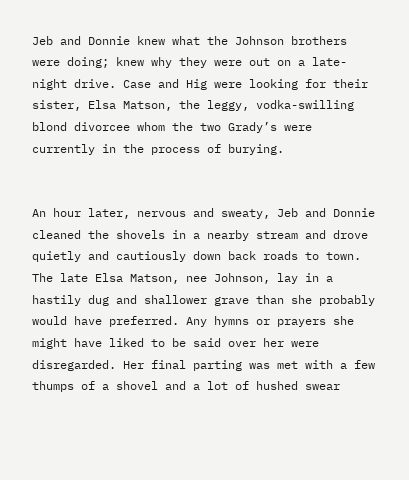Jeb and Donnie knew what the Johnson brothers were doing; knew why they were out on a late-night drive. Case and Hig were looking for their sister, Elsa Matson, the leggy, vodka-swilling blond divorcee whom the two Grady’s were currently in the process of burying.


An hour later, nervous and sweaty, Jeb and Donnie cleaned the shovels in a nearby stream and drove quietly and cautiously down back roads to town. The late Elsa Matson, nee Johnson, lay in a hastily dug and shallower grave than she probably would have preferred. Any hymns or prayers she might have liked to be said over her were disregarded. Her final parting was met with a few thumps of a shovel and a lot of hushed swear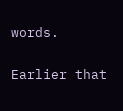words.


Earlier that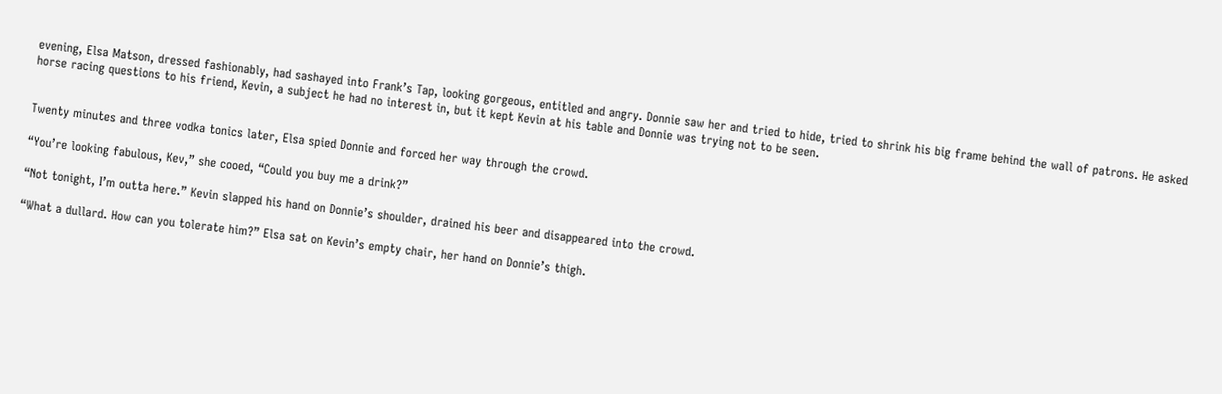evening, Elsa Matson, dressed fashionably, had sashayed into Frank’s Tap, looking gorgeous, entitled and angry. Donnie saw her and tried to hide, tried to shrink his big frame behind the wall of patrons. He asked horse racing questions to his friend, Kevin, a subject he had no interest in, but it kept Kevin at his table and Donnie was trying not to be seen.


Twenty minutes and three vodka tonics later, Elsa spied Donnie and forced her way through the crowd.

“You’re looking fabulous, Kev,” she cooed, “Could you buy me a drink?”

“Not tonight, I’m outta here.” Kevin slapped his hand on Donnie’s shoulder, drained his beer and disappeared into the crowd.

“What a dullard. How can you tolerate him?” Elsa sat on Kevin’s empty chair, her hand on Donnie’s thigh.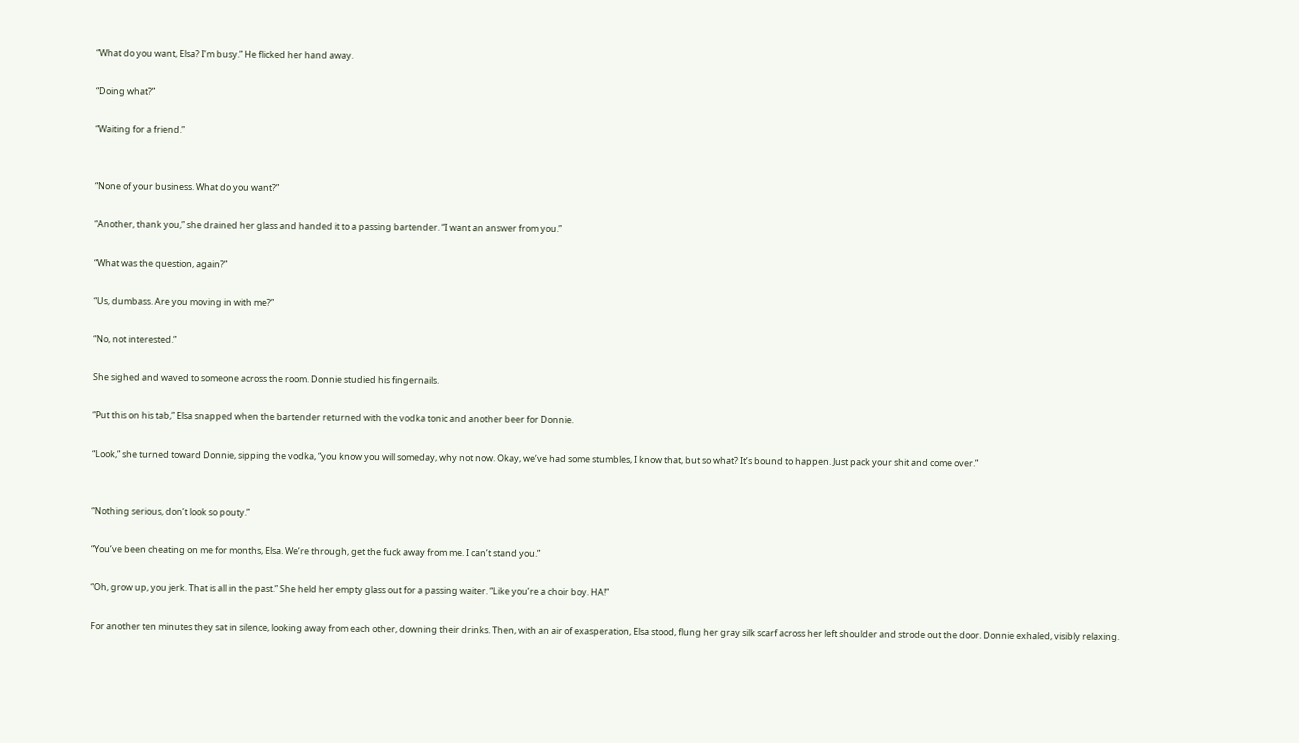“What do you want, Elsa? I’m busy.” He flicked her hand away.

“Doing what?”

“Waiting for a friend.”


“None of your business. What do you want?”

“Another, thank you,” she drained her glass and handed it to a passing bartender. “I want an answer from you.”

“What was the question, again?”

“Us, dumbass. Are you moving in with me?”

“No, not interested.”

She sighed and waved to someone across the room. Donnie studied his fingernails.

“Put this on his tab,” Elsa snapped when the bartender returned with the vodka tonic and another beer for Donnie.

“Look,” she turned toward Donnie, sipping the vodka, “you know you will someday, why not now. Okay, we’ve had some stumbles, I know that, but so what? It’s bound to happen. Just pack your shit and come over.”


“Nothing serious, don’t look so pouty.”

“You’ve been cheating on me for months, Elsa. We’re through, get the fuck away from me. I can’t stand you.”

“Oh, grow up, you jerk. That is all in the past.” She held her empty glass out for a passing waiter. “Like you’re a choir boy. HA!”

For another ten minutes they sat in silence, looking away from each other, downing their drinks. Then, with an air of exasperation, Elsa stood, flung her gray silk scarf across her left shoulder and strode out the door. Donnie exhaled, visibly relaxing.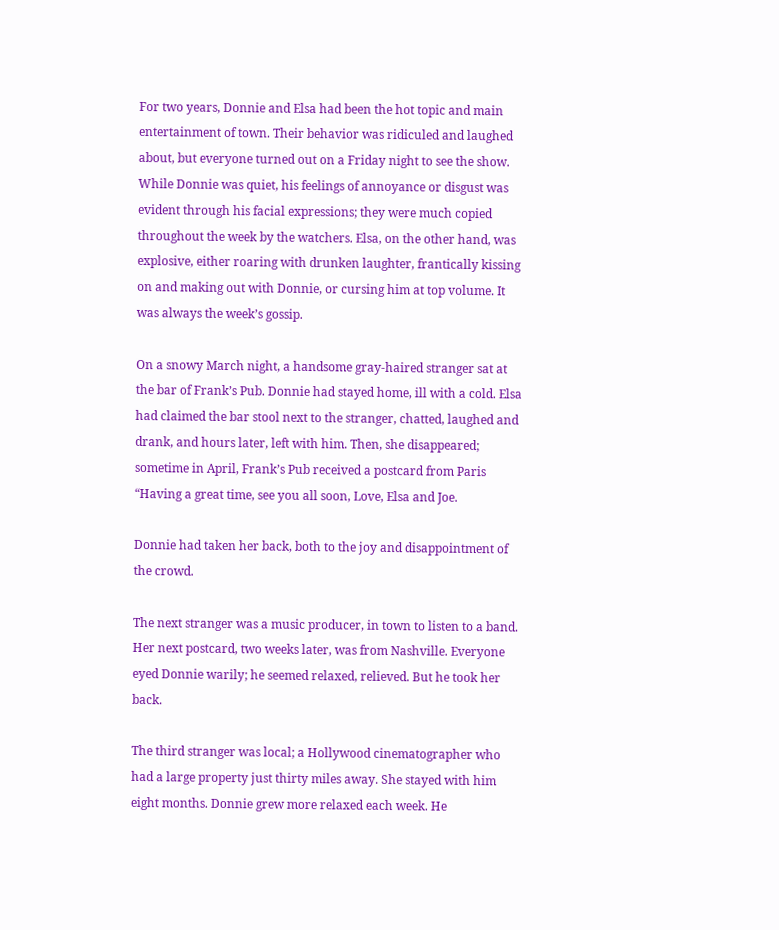For two years, Donnie and Elsa had been the hot topic and main entertainment of town. Their behavior was ridiculed and laughed about, but everyone turned out on a Friday night to see the show. While Donnie was quiet, his feelings of annoyance or disgust was evident through his facial expressions; they were much copied throughout the week by the watchers. Elsa, on the other hand, was explosive, either roaring with drunken laughter, frantically kissing on and making out with Donnie, or cursing him at top volume. It was always the week’s gossip.

On a snowy March night, a handsome gray-haired stranger sat at the bar of Frank’s Pub. Donnie had stayed home, ill with a cold. Elsa had claimed the bar stool next to the stranger, chatted, laughed and drank, and hours later, left with him. Then, she disappeared; sometime in April, Frank’s Pub received a postcard from Paris “Having a great time, see you all soon, Love, Elsa and Joe.

Donnie had taken her back, both to the joy and disappointment of the crowd.

The next stranger was a music producer, in town to listen to a band. Her next postcard, two weeks later, was from Nashville. Everyone eyed Donnie warily; he seemed relaxed, relieved. But he took her back.

The third stranger was local; a Hollywood cinematographer who had a large property just thirty miles away. She stayed with him eight months. Donnie grew more relaxed each week. He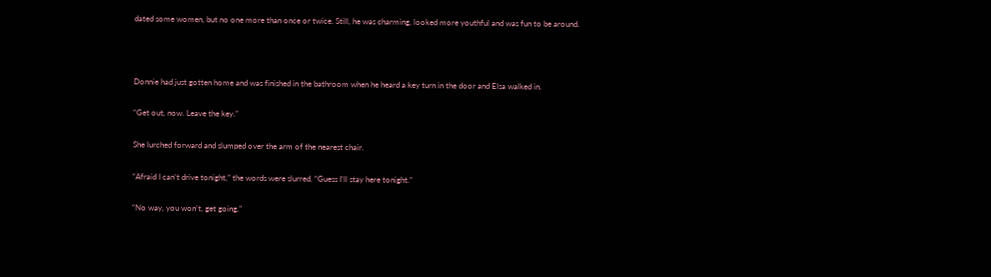dated some women, but no one more than once or twice. Still, he was charming, looked more youthful and was fun to be around.



Donnie had just gotten home and was finished in the bathroom when he heard a key turn in the door and Elsa walked in.

“Get out, now. Leave the key.”

She lurched forward and slumped over the arm of the nearest chair.

“Afraid I can’t drive tonight,” the words were slurred. “Guess I’ll stay here tonight.”

“No way, you won’t, get going.”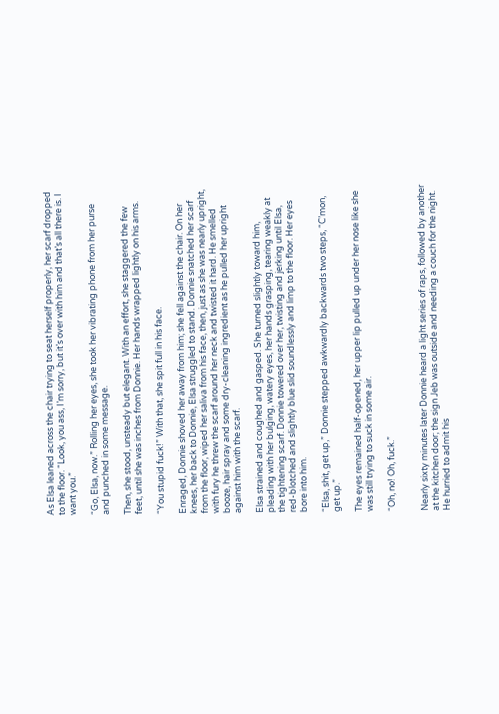As Elsa leaned across the chair trying to seat herself properly, her scarf dropped to the floor. “Look, you ass, I’m sorry, but it’s over with him and that’s all there is. I want you.”

“Go, Elsa, now.” Rolling her eyes, she took her vibrating phone from her purse and punched in some message.

Then, she stood, unsteady but elegant. With an effort, she staggered the few feet, until she was inches from Donnie. Her hands wrapped lightly on his arms.

“You stupid fuck!” With that, she spit full in his face.

Enraged, Donnie shoved her away from him; she fell against the chair. On her knees, her back to Donnie, Elsa struggled to stand. Donnie snatched her scarf from the floor, wiped her saliva from his face, then, just as she was nearly upright, with fury he threw the scarf around her neck and twisted it hard. He smelled booze, hair spray and some dry-cleaning ingredient as he pulled her upright against him with the scarf.

Elsa strained and coughed and gasped. She turned slightly toward him, pleading with her bulging, watery eyes, her hands grasping, tearing weakly at the tightening scarf. Donnie towered over her, twisting and jerking until Elsa, red-blotched and slightly blue slid soundlessly and limp to the floor. Her eyes bore into him.

“Elsa, shit, get up,” Donnie stepped awkwardly backwards two steps, “C’mon, get up.”

The eyes remained half-opened, her upper lip pulled up under her nose like she was still trying to suck in some air.

“Oh, no! Oh, fuck.”


Nearly sixty minutes later Donnie heard a light series of raps, followed by another at the kitchen door; the sign Jeb was outside and needing a couch for the night. He hurried to admit his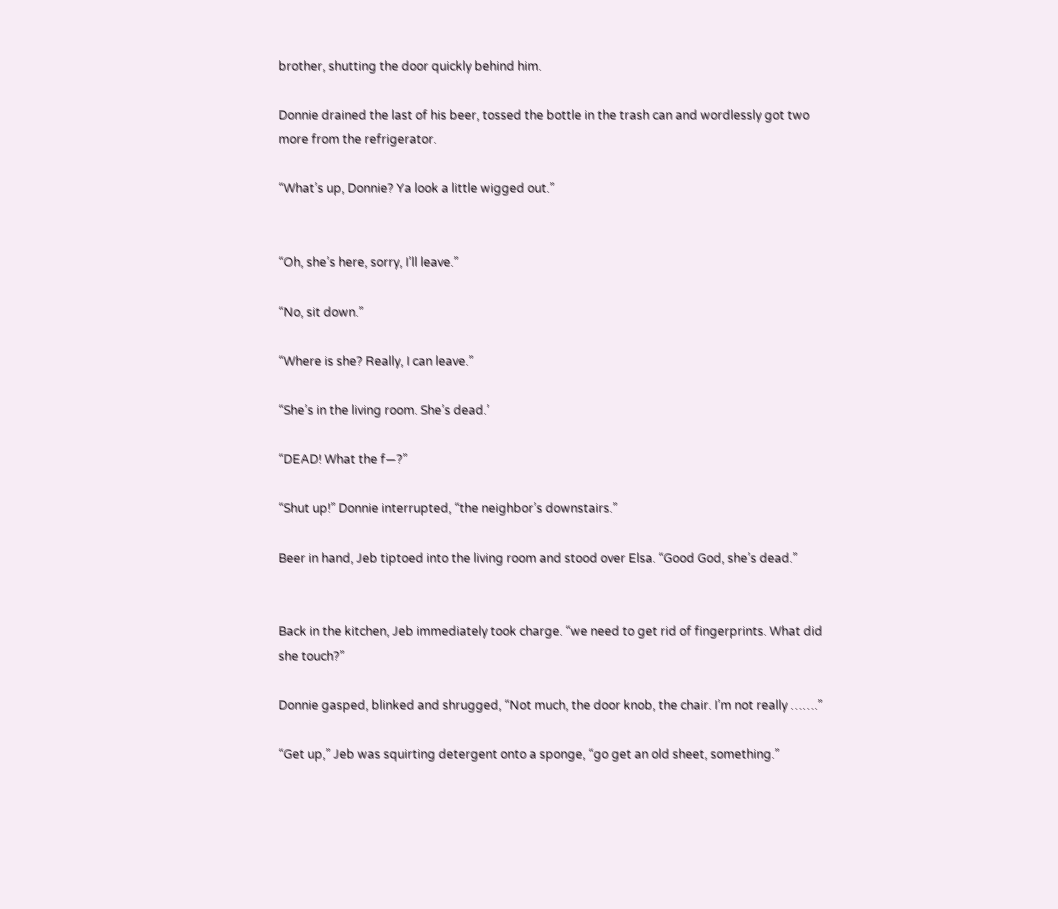brother, shutting the door quickly behind him.

Donnie drained the last of his beer, tossed the bottle in the trash can and wordlessly got two more from the refrigerator.

“What’s up, Donnie? Ya look a little wigged out.”


“Oh, she’s here, sorry, I’ll leave.”

“No, sit down.”

“Where is she? Really, I can leave.”

“She’s in the living room. She’s dead.’

“DEAD! What the f—?”

“Shut up!” Donnie interrupted, “the neighbor’s downstairs.”

Beer in hand, Jeb tiptoed into the living room and stood over Elsa. “Good God, she’s dead.”


Back in the kitchen, Jeb immediately took charge. “we need to get rid of fingerprints. What did she touch?”

Donnie gasped, blinked and shrugged, “Not much, the door knob, the chair. I’m not really …….”

“Get up,” Jeb was squirting detergent onto a sponge, “go get an old sheet, something.”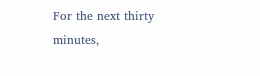For the next thirty minutes,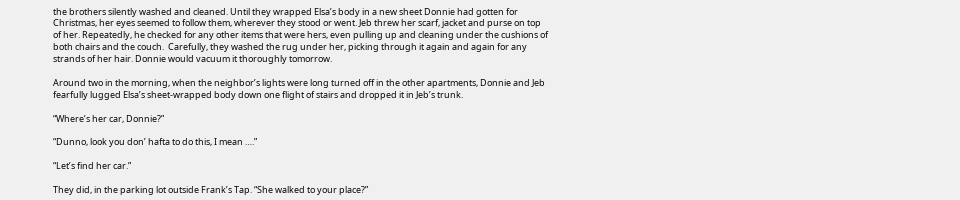the brothers silently washed and cleaned. Until they wrapped Elsa’s body in a new sheet Donnie had gotten for Christmas, her eyes seemed to follow them, wherever they stood or went. Jeb threw her scarf, jacket and purse on top of her. Repeatedly, he checked for any other items that were hers, even pulling up and cleaning under the cushions of both chairs and the couch.  Carefully, they washed the rug under her, picking through it again and again for any strands of her hair. Donnie would vacuum it thoroughly tomorrow.

Around two in the morning, when the neighbor’s lights were long turned off in the other apartments, Donnie and Jeb fearfully lugged Elsa’s sheet-wrapped body down one flight of stairs and dropped it in Jeb’s trunk.

“Where’s her car, Donnie?”

“Dunno, look you don’ hafta to do this, I mean ….”

“Let’s find her car.”

They did, in the parking lot outside Frank’s Tap. “She walked to your place?”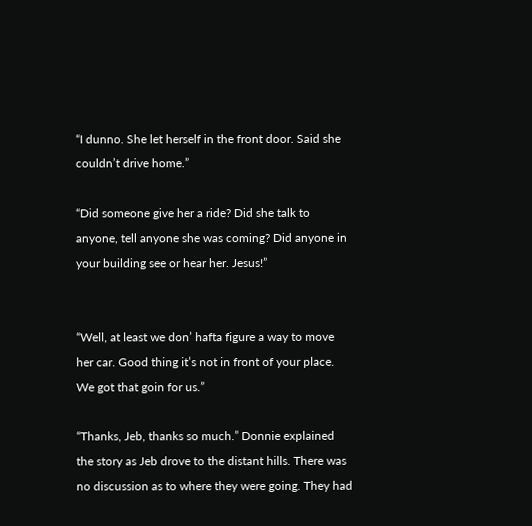“I dunno. She let herself in the front door. Said she couldn’t drive home.”

“Did someone give her a ride? Did she talk to anyone, tell anyone she was coming? Did anyone in your building see or hear her. Jesus!”


“Well, at least we don’ hafta figure a way to move her car. Good thing it’s not in front of your place. We got that goin for us.”

“Thanks, Jeb, thanks so much.” Donnie explained the story as Jeb drove to the distant hills. There was no discussion as to where they were going. They had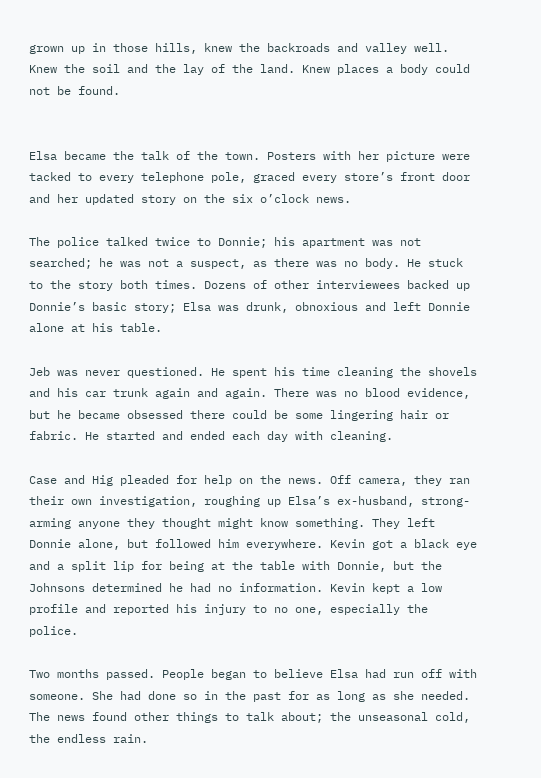grown up in those hills, knew the backroads and valley well. Knew the soil and the lay of the land. Knew places a body could not be found.


Elsa became the talk of the town. Posters with her picture were tacked to every telephone pole, graced every store’s front door and her updated story on the six o’clock news.

The police talked twice to Donnie; his apartment was not searched; he was not a suspect, as there was no body. He stuck to the story both times. Dozens of other interviewees backed up Donnie’s basic story; Elsa was drunk, obnoxious and left Donnie alone at his table.

Jeb was never questioned. He spent his time cleaning the shovels and his car trunk again and again. There was no blood evidence, but he became obsessed there could be some lingering hair or fabric. He started and ended each day with cleaning.

Case and Hig pleaded for help on the news. Off camera, they ran their own investigation, roughing up Elsa’s ex-husband, strong-arming anyone they thought might know something. They left Donnie alone, but followed him everywhere. Kevin got a black eye and a split lip for being at the table with Donnie, but the Johnsons determined he had no information. Kevin kept a low profile and reported his injury to no one, especially the police.

Two months passed. People began to believe Elsa had run off with someone. She had done so in the past for as long as she needed. The news found other things to talk about; the unseasonal cold, the endless rain.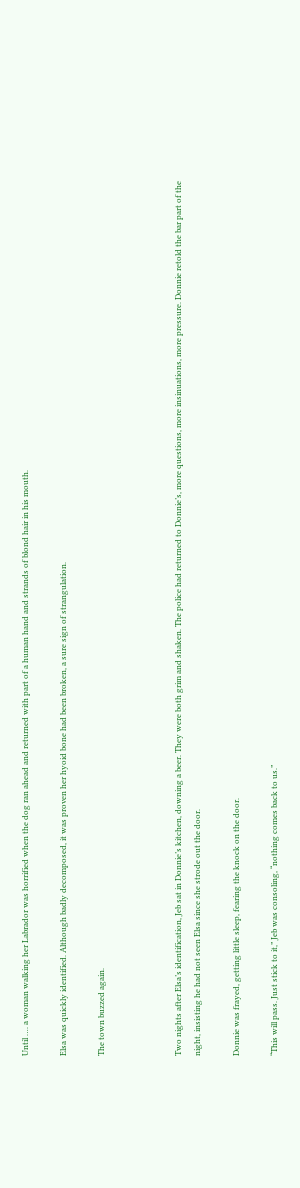Until …. a woman walking her Labrador was horrified when the dog ran ahead and returned with part of a human hand and strands of blond hair in his mouth.

Elsa was quickly identified. Although badly decomposed, it was proven her hyoid bone had been broken, a sure sign of strangulation.

The town buzzed again.



Two nights after Elsa’s identification, Jeb sat in Donnie’s kitchen, downing a beer. They were both grim and shaken. The police had returned to Donnie’s, more questions, more insinuations, more pressure. Donnie retold the bar part of the night, insisting he had not seen Elsa since she strode out the door.

Donnie was frayed, getting little sleep, fearing the knock on the door.

“This will pass. Just stick to it,” Jeb was consoling, “nothing comes back to us.”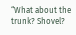“What about the trunk? Shovel?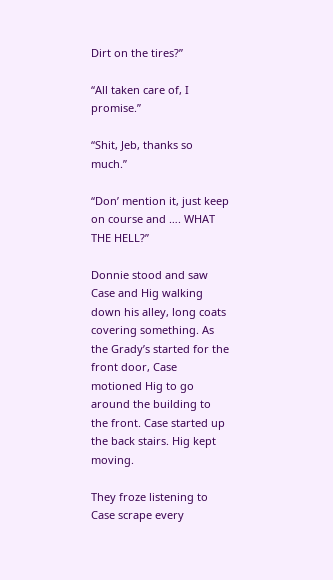Dirt on the tires?”

“All taken care of, I promise.”

“Shit, Jeb, thanks so much.”

“Don’ mention it, just keep on course and …. WHAT THE HELL?”

Donnie stood and saw Case and Hig walking down his alley, long coats covering something. As the Grady’s started for the front door, Case motioned Hig to go around the building to the front. Case started up the back stairs. Hig kept moving.

They froze listening to Case scrape every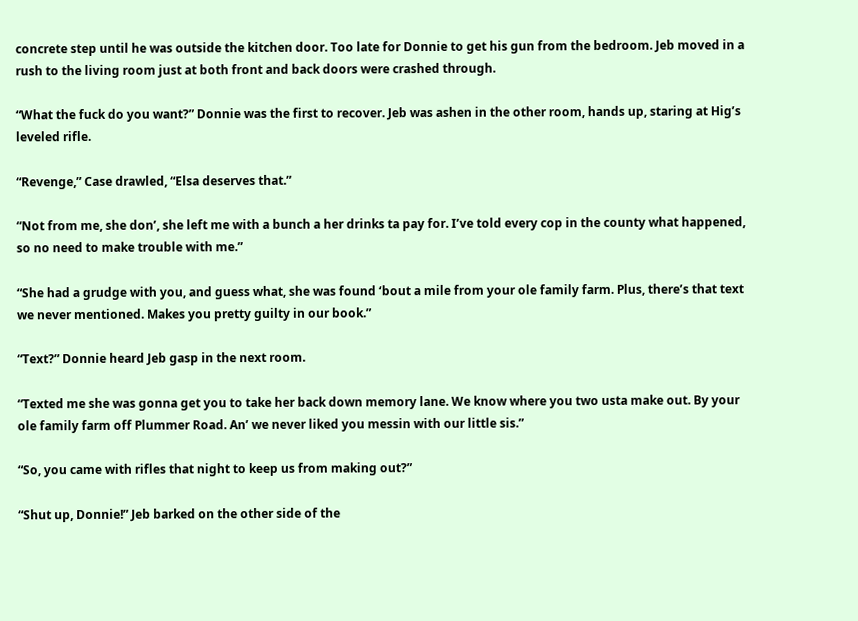concrete step until he was outside the kitchen door. Too late for Donnie to get his gun from the bedroom. Jeb moved in a rush to the living room just at both front and back doors were crashed through.

“What the fuck do you want?” Donnie was the first to recover. Jeb was ashen in the other room, hands up, staring at Hig’s leveled rifle.

“Revenge,” Case drawled, “Elsa deserves that.”

“Not from me, she don’, she left me with a bunch a her drinks ta pay for. I’ve told every cop in the county what happened, so no need to make trouble with me.”

“She had a grudge with you, and guess what, she was found ‘bout a mile from your ole family farm. Plus, there’s that text we never mentioned. Makes you pretty guilty in our book.”

“Text?” Donnie heard Jeb gasp in the next room.

“Texted me she was gonna get you to take her back down memory lane. We know where you two usta make out. By your ole family farm off Plummer Road. An’ we never liked you messin with our little sis.”

“So, you came with rifles that night to keep us from making out?”

“Shut up, Donnie!” Jeb barked on the other side of the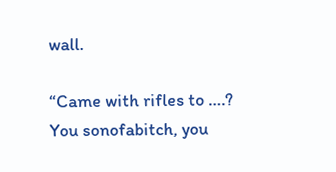wall.

“Came with rifles to ….? You sonofabitch, you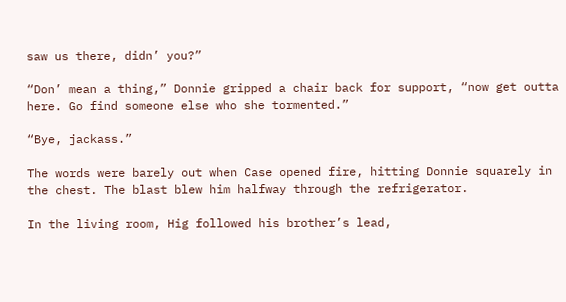saw us there, didn’ you?”

“Don’ mean a thing,” Donnie gripped a chair back for support, “now get outta here. Go find someone else who she tormented.”

“Bye, jackass.”

The words were barely out when Case opened fire, hitting Donnie squarely in the chest. The blast blew him halfway through the refrigerator.

In the living room, Hig followed his brother’s lead,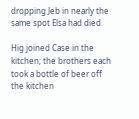dropping Jeb in nearly the same spot Elsa had died.

Hig joined Case in the kitchen; the brothers each took a bottle of beer off the kitchen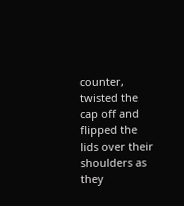counter, twisted the cap off and flipped the lids over their shoulders as they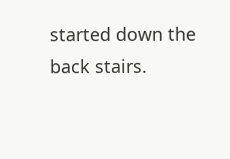started down the back stairs.